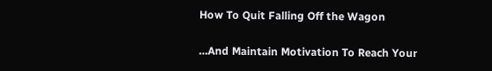How To Quit Falling Off the Wagon

...And Maintain Motivation To Reach Your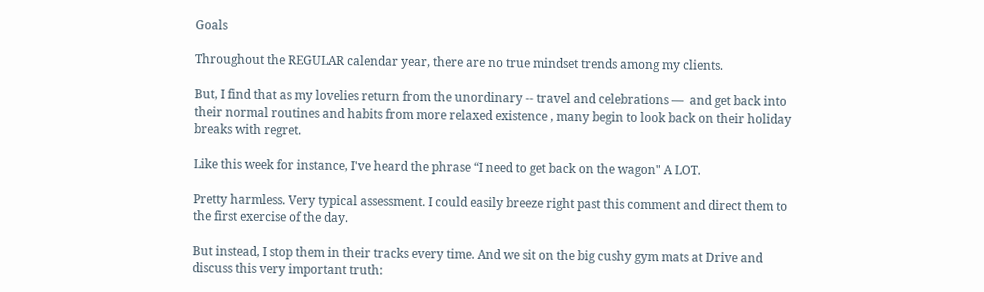Goals

Throughout the REGULAR calendar year, there are no true mindset trends among my clients.

But, I find that as my lovelies return from the unordinary -- travel and celebrations —  and get back into their normal routines and habits from more relaxed existence , many begin to look back on their holiday breaks with regret.

Like this week for instance, I've heard the phrase “I need to get back on the wagon" A LOT.

Pretty harmless. Very typical assessment. I could easily breeze right past this comment and direct them to the first exercise of the day.

But instead, I stop them in their tracks every time. And we sit on the big cushy gym mats at Drive and discuss this very important truth: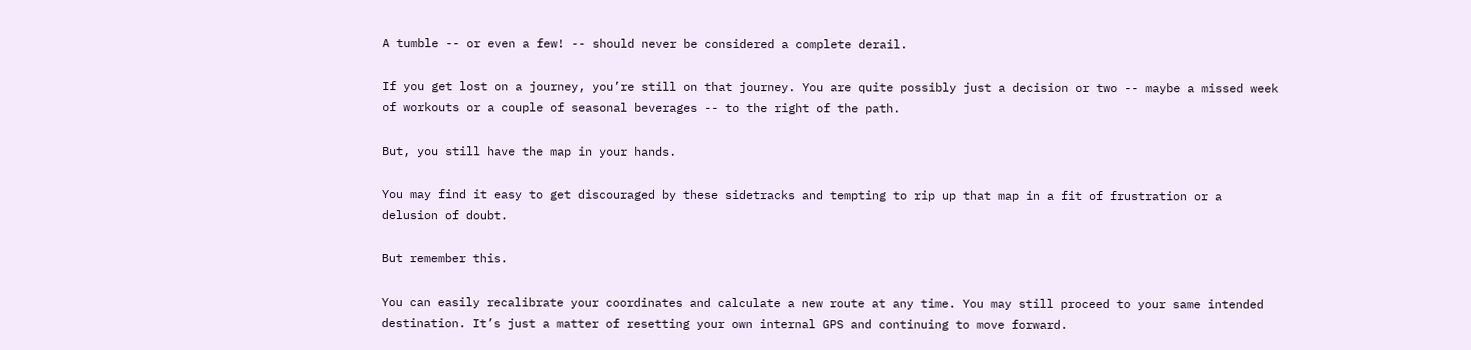A tumble -- or even a few! -- should never be considered a complete derail.

If you get lost on a journey, you’re still on that journey. You are quite possibly just a decision or two -- maybe a missed week of workouts or a couple of seasonal beverages -- to the right of the path.

But, you still have the map in your hands.

You may find it easy to get discouraged by these sidetracks and tempting to rip up that map in a fit of frustration or a delusion of doubt.

But remember this.

You can easily recalibrate your coordinates and calculate a new route at any time. You may still proceed to your same intended destination. It’s just a matter of resetting your own internal GPS and continuing to move forward.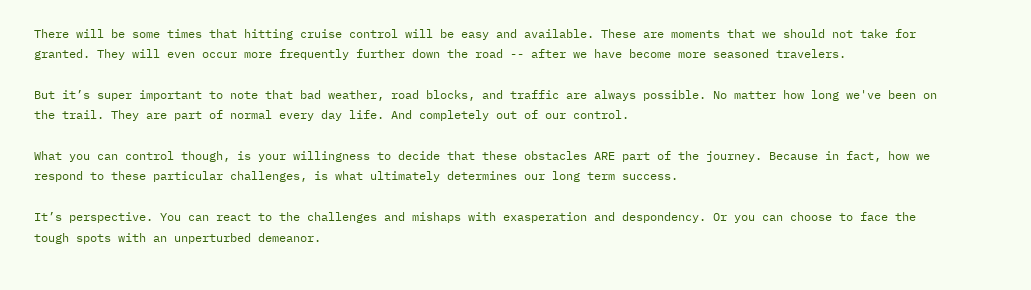There will be some times that hitting cruise control will be easy and available. These are moments that we should not take for granted. They will even occur more frequently further down the road -- after we have become more seasoned travelers.

But it’s super important to note that bad weather, road blocks, and traffic are always possible. No matter how long we've been on the trail. They are part of normal every day life. And completely out of our control.

What you can control though, is your willingness to decide that these obstacles ARE part of the journey. Because in fact, how we respond to these particular challenges, is what ultimately determines our long term success.

It’s perspective. You can react to the challenges and mishaps with exasperation and despondency. Or you can choose to face the tough spots with an unperturbed demeanor.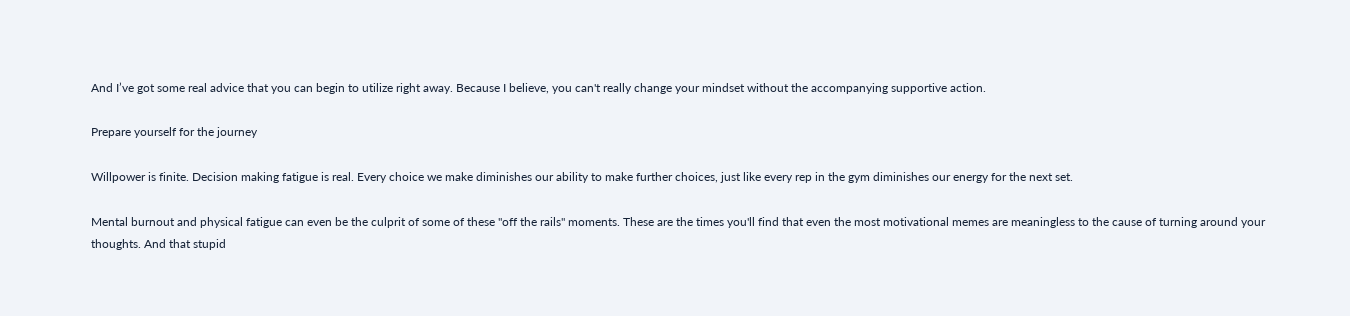And I’ve got some real advice that you can begin to utilize right away. Because I believe, you can't really change your mindset without the accompanying supportive action.

Prepare yourself for the journey

Willpower is finite. Decision making fatigue is real. Every choice we make diminishes our ability to make further choices, just like every rep in the gym diminishes our energy for the next set.

Mental burnout and physical fatigue can even be the culprit of some of these "off the rails" moments. These are the times you'll find that even the most motivational memes are meaningless to the cause of turning around your thoughts. And that stupid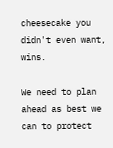cheesecake you didn't even want, wins.

We need to plan ahead as best we can to protect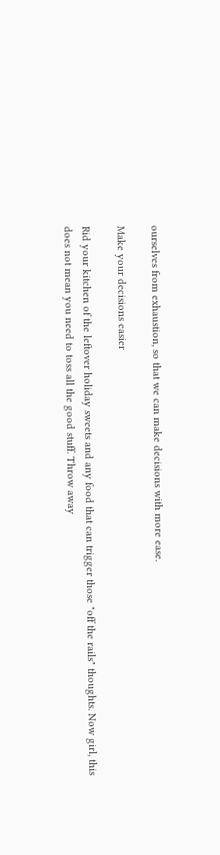ourselves from exhaustion, so that we can make decisions with more ease.

Make your decisions easier

Rid your kitchen of the leftover holiday sweets and any food that can trigger those "off the rails" thoughts. Now girl, this does not mean you need to toss all the good stuff. Throw away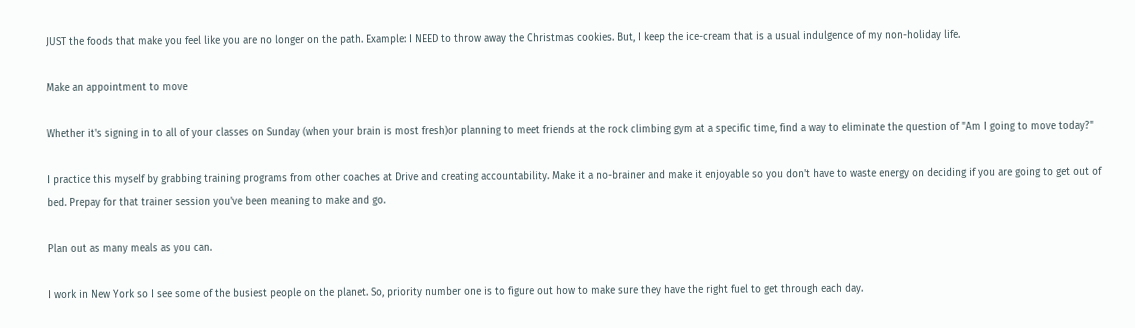JUST the foods that make you feel like you are no longer on the path. Example: I NEED to throw away the Christmas cookies. But, I keep the ice-cream that is a usual indulgence of my non-holiday life.

Make an appointment to move

Whether it's signing in to all of your classes on Sunday (when your brain is most fresh)or planning to meet friends at the rock climbing gym at a specific time, find a way to eliminate the question of "Am I going to move today?"

I practice this myself by grabbing training programs from other coaches at Drive and creating accountability. Make it a no-brainer and make it enjoyable so you don't have to waste energy on deciding if you are going to get out of bed. Prepay for that trainer session you've been meaning to make and go.

Plan out as many meals as you can.

I work in New York so I see some of the busiest people on the planet. So, priority number one is to figure out how to make sure they have the right fuel to get through each day.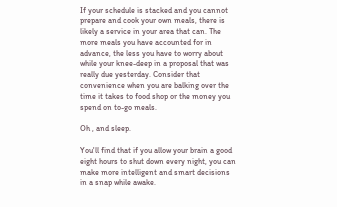If your schedule is stacked and you cannot prepare and cook your own meals, there is likely a service in your area that can. The more meals you have accounted for in advance, the less you have to worry about while your knee-deep in a proposal that was really due yesterday. Consider that convenience when you are balking over the time it takes to food shop or the money you spend on to-go meals.

Oh , and sleep.

You'll find that if you allow your brain a good eight hours to shut down every night, you can make more intelligent and smart decisions in a snap while awake.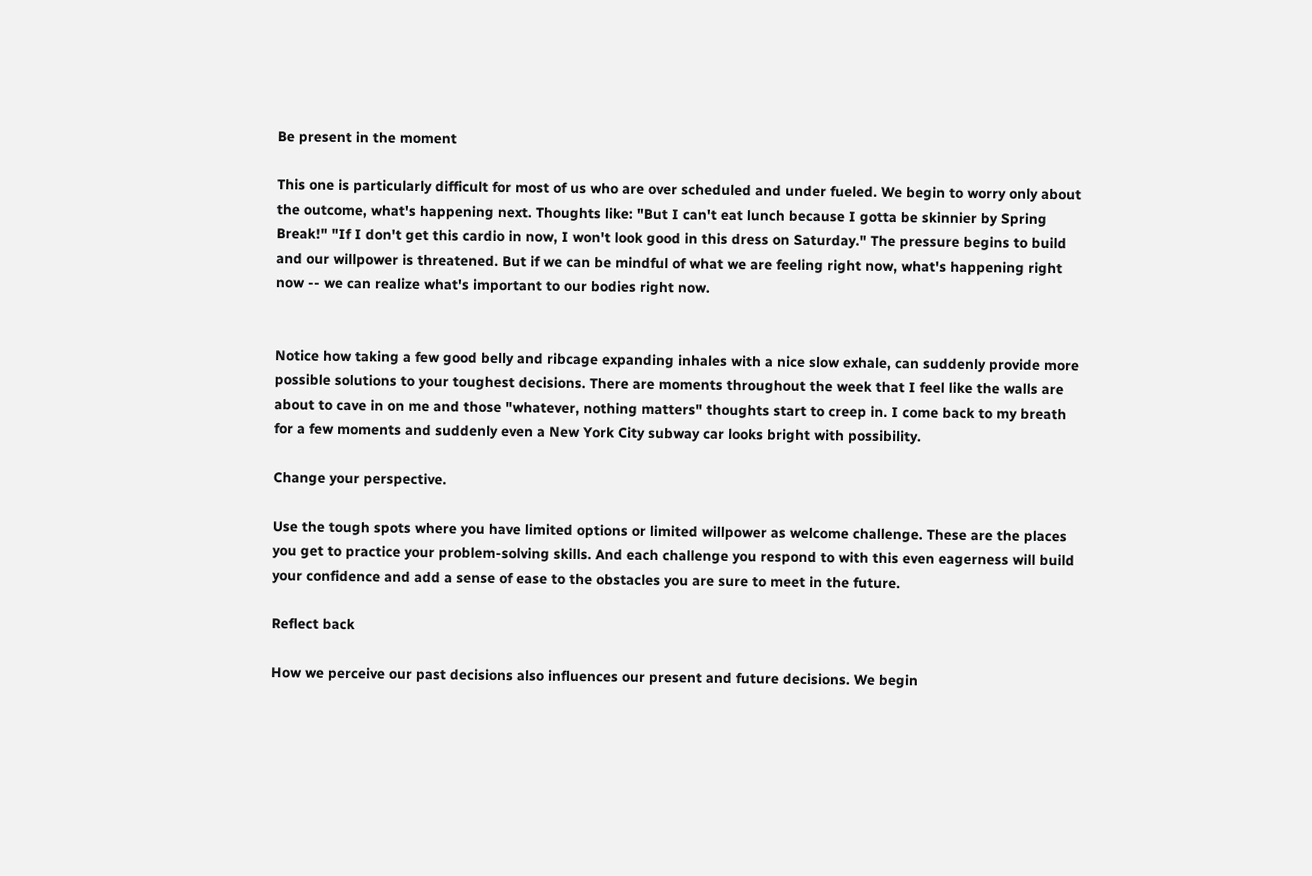Be present in the moment

This one is particularly difficult for most of us who are over scheduled and under fueled. We begin to worry only about the outcome, what's happening next. Thoughts like: "But I can't eat lunch because I gotta be skinnier by Spring Break!" "If I don't get this cardio in now, I won't look good in this dress on Saturday." The pressure begins to build and our willpower is threatened. But if we can be mindful of what we are feeling right now, what's happening right now -- we can realize what's important to our bodies right now.


Notice how taking a few good belly and ribcage expanding inhales with a nice slow exhale, can suddenly provide more possible solutions to your toughest decisions. There are moments throughout the week that I feel like the walls are about to cave in on me and those "whatever, nothing matters" thoughts start to creep in. I come back to my breath for a few moments and suddenly even a New York City subway car looks bright with possibility.

Change your perspective.

Use the tough spots where you have limited options or limited willpower as welcome challenge. These are the places you get to practice your problem-solving skills. And each challenge you respond to with this even eagerness will build your confidence and add a sense of ease to the obstacles you are sure to meet in the future.

Reflect back

How we perceive our past decisions also influences our present and future decisions. We begin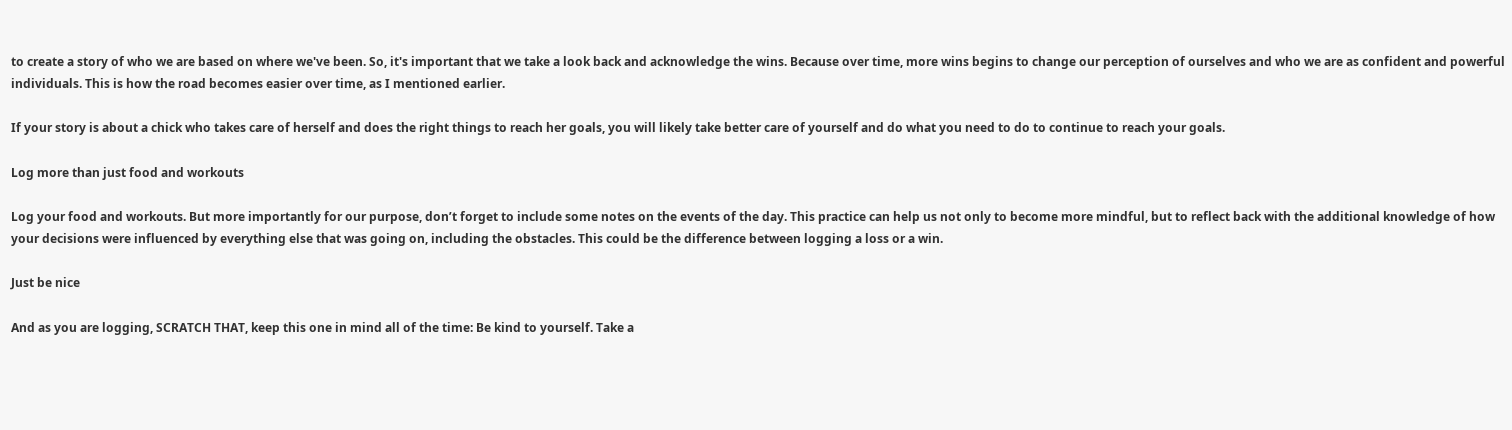to create a story of who we are based on where we've been. So, it's important that we take a look back and acknowledge the wins. Because over time, more wins begins to change our perception of ourselves and who we are as confident and powerful individuals. This is how the road becomes easier over time, as I mentioned earlier.

If your story is about a chick who takes care of herself and does the right things to reach her goals, you will likely take better care of yourself and do what you need to do to continue to reach your goals.

Log more than just food and workouts

Log your food and workouts. But more importantly for our purpose, don’t forget to include some notes on the events of the day. This practice can help us not only to become more mindful, but to reflect back with the additional knowledge of how your decisions were influenced by everything else that was going on, including the obstacles. This could be the difference between logging a loss or a win.

Just be nice

And as you are logging, SCRATCH THAT, keep this one in mind all of the time: Be kind to yourself. Take a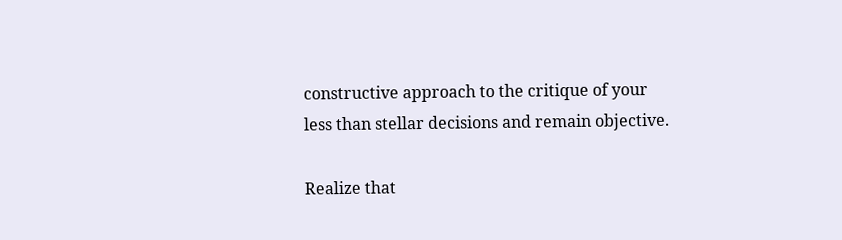constructive approach to the critique of your less than stellar decisions and remain objective.

Realize that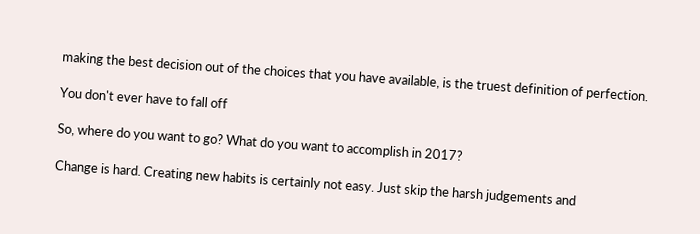making the best decision out of the choices that you have available, is the truest definition of perfection.

You don't ever have to fall off

So, where do you want to go? What do you want to accomplish in 2017?

Change is hard. Creating new habits is certainly not easy. Just skip the harsh judgements and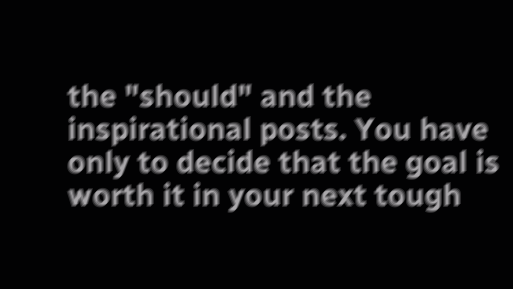the "should" and the inspirational posts. You have only to decide that the goal is worth it in your next tough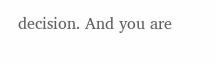decision. And you are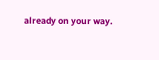already on your way.